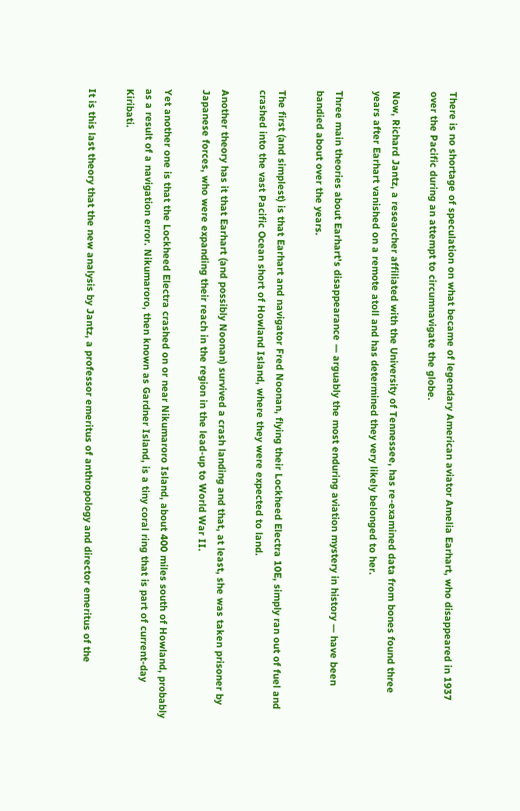There is no shortage of speculation on what became of legendary American aviator Amelia Earhart, who disappeared in 1937 over the Pacific during an attempt to circumnavigate the globe.

Now, Richard Jantz, a researcher affiliated with the University of Tennessee, has re-examined data from bones found three years after Earhart vanished on a remote atoll and has determined they very likely belonged to her.

Three main theories about Earhart's disappearance — arguably the most enduring aviation mystery in history — have been bandied about over the years.

The first (and simplest) is that Earhart and navigator Fred Noonan, flying their Lockheed Electra 10E, simply ran out of fuel and crashed into the vast Pacific Ocean short of Howland Island, where they were expected to land.

Another theory has it that Earhart (and possibly Noonan) survived a crash landing and that, at least, she was taken prisoner by Japanese forces, who were expanding their reach in the region in the lead-up to World War II.

Yet another one is that the Lockheed Electra crashed on or near Nikumaroro Island, about 400 miles south of Howland, probably as a result of a navigation error. Nikumaroro, then known as Gardner Island, is a tiny coral ring that is part of current-day Kiribati.

It is this last theory that the new analysis by Jantz, a professor emeritus of anthropology and director emeritus of the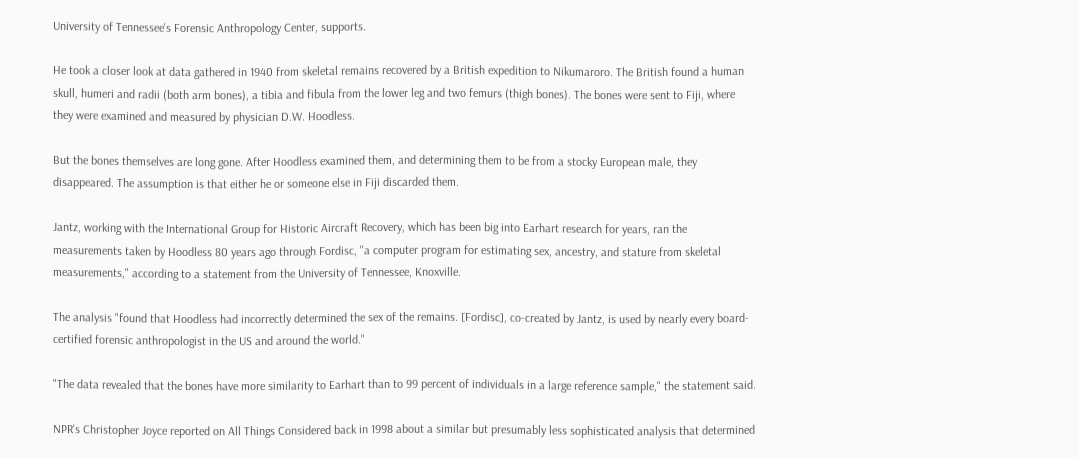University of Tennessee's Forensic Anthropology Center, supports.

He took a closer look at data gathered in 1940 from skeletal remains recovered by a British expedition to Nikumaroro. The British found a human skull, humeri and radii (both arm bones), a tibia and fibula from the lower leg and two femurs (thigh bones). The bones were sent to Fiji, where they were examined and measured by physician D.W. Hoodless.

But the bones themselves are long gone. After Hoodless examined them, and determining them to be from a stocky European male, they disappeared. The assumption is that either he or someone else in Fiji discarded them.

Jantz, working with the International Group for Historic Aircraft Recovery, which has been big into Earhart research for years, ran the measurements taken by Hoodless 80 years ago through Fordisc, "a computer program for estimating sex, ancestry, and stature from skeletal measurements," according to a statement from the University of Tennessee, Knoxville.

The analysis "found that Hoodless had incorrectly determined the sex of the remains. [Fordisc], co-created by Jantz, is used by nearly every board-certified forensic anthropologist in the US and around the world."

"The data revealed that the bones have more similarity to Earhart than to 99 percent of individuals in a large reference sample," the statement said.

NPR's Christopher Joyce reported on All Things Considered back in 1998 about a similar but presumably less sophisticated analysis that determined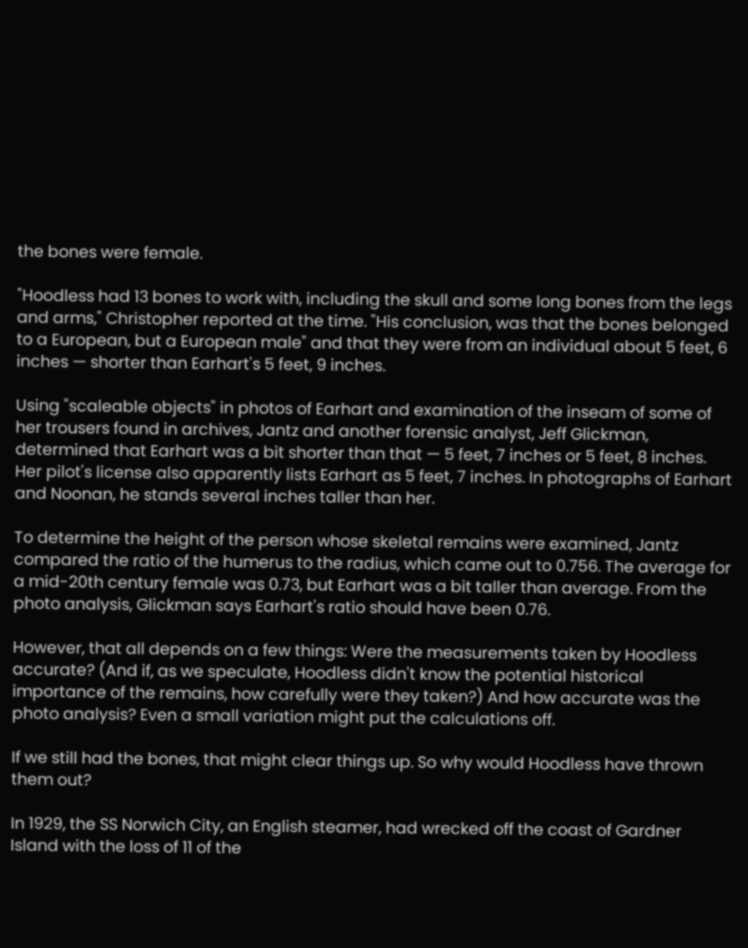the bones were female.

"Hoodless had 13 bones to work with, including the skull and some long bones from the legs and arms," Christopher reported at the time. "His conclusion, was that the bones belonged to a European, but a European male" and that they were from an individual about 5 feet, 6 inches — shorter than Earhart's 5 feet, 9 inches.

Using "scaleable objects" in photos of Earhart and examination of the inseam of some of her trousers found in archives, Jantz and another forensic analyst, Jeff Glickman, determined that Earhart was a bit shorter than that — 5 feet, 7 inches or 5 feet, 8 inches. Her pilot's license also apparently lists Earhart as 5 feet, 7 inches. In photographs of Earhart and Noonan, he stands several inches taller than her.

To determine the height of the person whose skeletal remains were examined, Jantz compared the ratio of the humerus to the radius, which came out to 0.756. The average for a mid-20th century female was 0.73, but Earhart was a bit taller than average. From the photo analysis, Glickman says Earhart's ratio should have been 0.76.

However, that all depends on a few things: Were the measurements taken by Hoodless accurate? (And if, as we speculate, Hoodless didn't know the potential historical importance of the remains, how carefully were they taken?) And how accurate was the photo analysis? Even a small variation might put the calculations off.

If we still had the bones, that might clear things up. So why would Hoodless have thrown them out?

In 1929, the SS Norwich City, an English steamer, had wrecked off the coast of Gardner Island with the loss of 11 of the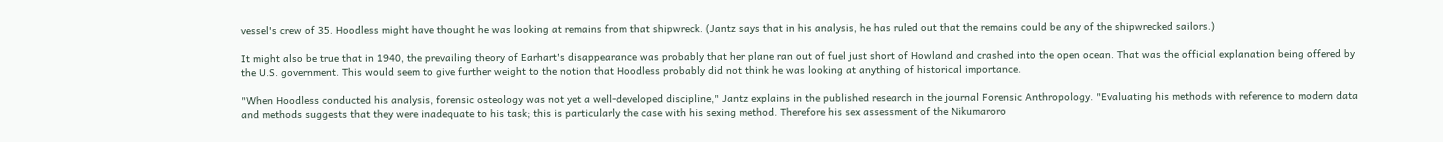vessel's crew of 35. Hoodless might have thought he was looking at remains from that shipwreck. (Jantz says that in his analysis, he has ruled out that the remains could be any of the shipwrecked sailors.)

It might also be true that in 1940, the prevailing theory of Earhart's disappearance was probably that her plane ran out of fuel just short of Howland and crashed into the open ocean. That was the official explanation being offered by the U.S. government. This would seem to give further weight to the notion that Hoodless probably did not think he was looking at anything of historical importance.

"When Hoodless conducted his analysis, forensic osteology was not yet a well-developed discipline," Jantz explains in the published research in the journal Forensic Anthropology. "Evaluating his methods with reference to modern data and methods suggests that they were inadequate to his task; this is particularly the case with his sexing method. Therefore his sex assessment of the Nikumaroro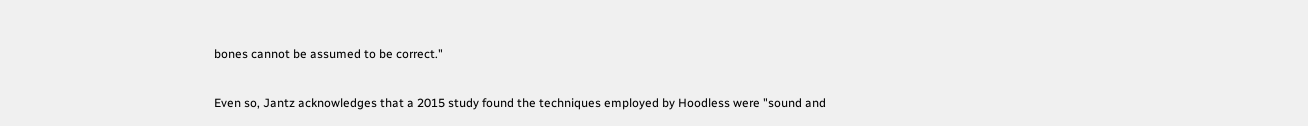bones cannot be assumed to be correct."

Even so, Jantz acknowledges that a 2015 study found the techniques employed by Hoodless were "sound and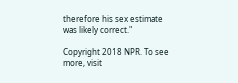therefore his sex estimate was likely correct."

Copyright 2018 NPR. To see more, visit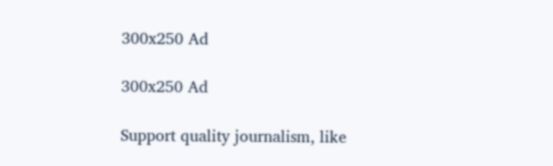300x250 Ad

300x250 Ad

Support quality journalism, like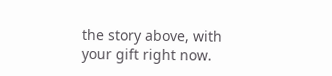the story above, with your gift right now.